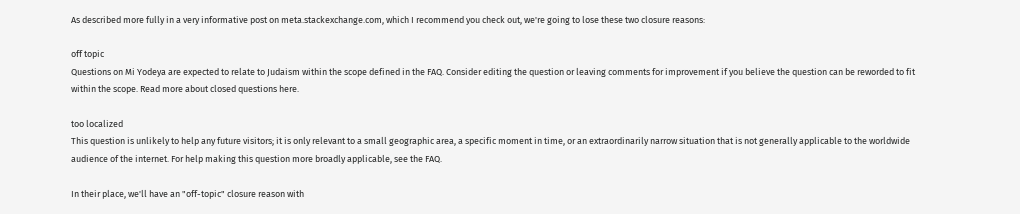As described more fully in a very informative post on meta.stackexchange.com, which I recommend you check out, we're going to lose these two closure reasons:

off topic
Questions on Mi Yodeya are expected to relate to Judaism within the scope defined in the FAQ. Consider editing the question or leaving comments for improvement if you believe the question can be reworded to fit within the scope. Read more about closed questions here.

too localized
This question is unlikely to help any future visitors; it is only relevant to a small geographic area, a specific moment in time, or an extraordinarily narrow situation that is not generally applicable to the worldwide audience of the internet. For help making this question more broadly applicable, see the FAQ.

In their place, we'll have an "off-topic" closure reason with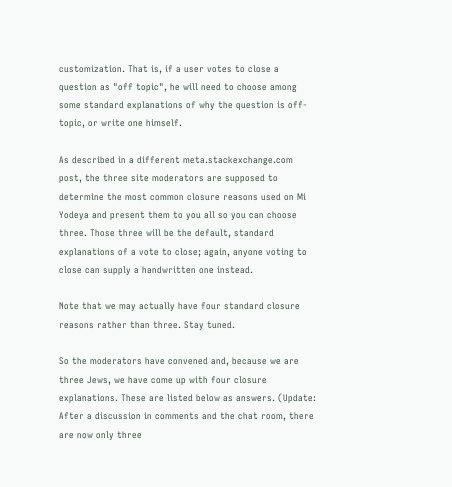customization. That is, if a user votes to close a question as "off topic", he will need to choose among some standard explanations of why the question is off-topic, or write one himself.

As described in a different meta.stackexchange.com post, the three site moderators are supposed to determine the most common closure reasons used on Mi Yodeya and present them to you all so you can choose three. Those three will be the default, standard explanations of a vote to close; again, anyone voting to close can supply a handwritten one instead.

Note that we may actually have four standard closure reasons rather than three. Stay tuned.

So the moderators have convened and, because we are three Jews, we have come up with four closure explanations. These are listed below as answers. (Update: After a discussion in comments and the chat room, there are now only three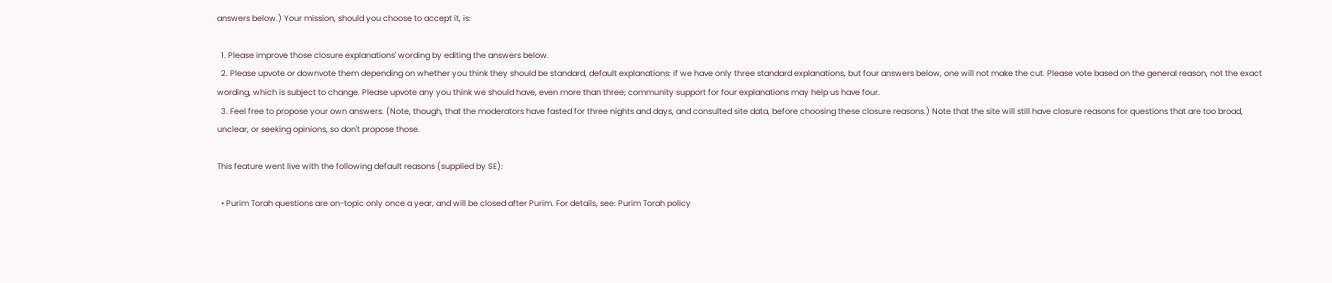answers below.) Your mission, should you choose to accept it, is:

  1. Please improve those closure explanations' wording by editing the answers below.
  2. Please upvote or downvote them depending on whether you think they should be standard, default explanations: if we have only three standard explanations, but four answers below, one will not make the cut. Please vote based on the general reason, not the exact wording, which is subject to change. Please upvote any you think we should have, even more than three; community support for four explanations may help us have four.
  3. Feel free to propose your own answers. (Note, though, that the moderators have fasted for three nights and days, and consulted site data, before choosing these closure reasons.) Note that the site will still have closure reasons for questions that are too broad, unclear, or seeking opinions, so don't propose those.

This feature went live with the following default reasons (supplied by SE):

  • Purim Torah questions are on-topic only once a year, and will be closed after Purim. For details, see: Purim Torah policy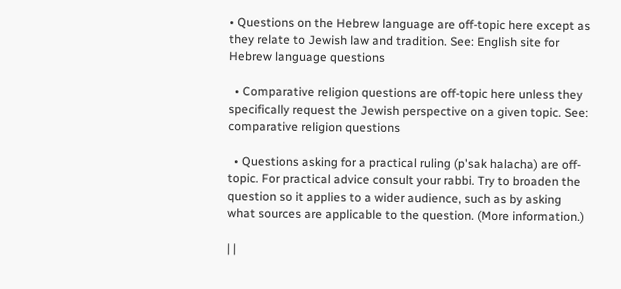• Questions on the Hebrew language are off-topic here except as they relate to Jewish law and tradition. See: English site for Hebrew language questions

  • Comparative religion questions are off-topic here unless they specifically request the Jewish perspective on a given topic. See: comparative religion questions

  • Questions asking for a practical ruling (p'sak halacha) are off-topic. For practical advice consult your rabbi. Try to broaden the question so it applies to a wider audience, such as by asking what sources are applicable to the question. (More information.)

| |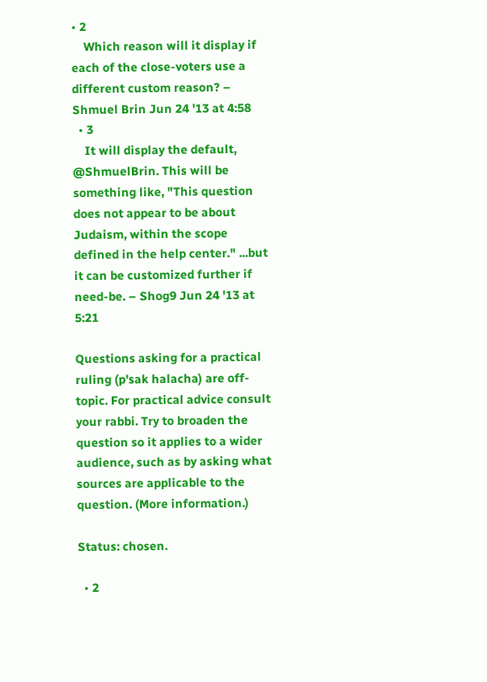• 2
    Which reason will it display if each of the close-voters use a different custom reason? – Shmuel Brin Jun 24 '13 at 4:58
  • 3
    It will display the default, @ShmuelBrin. This will be something like, "This question does not appear to be about Judaism, within the scope defined in the help center." ...but it can be customized further if need-be. – Shog9 Jun 24 '13 at 5:21

Questions asking for a practical ruling (p'sak halacha) are off-topic. For practical advice consult your rabbi. Try to broaden the question so it applies to a wider audience, such as by asking what sources are applicable to the question. (More information.)

Status: chosen.

  • 2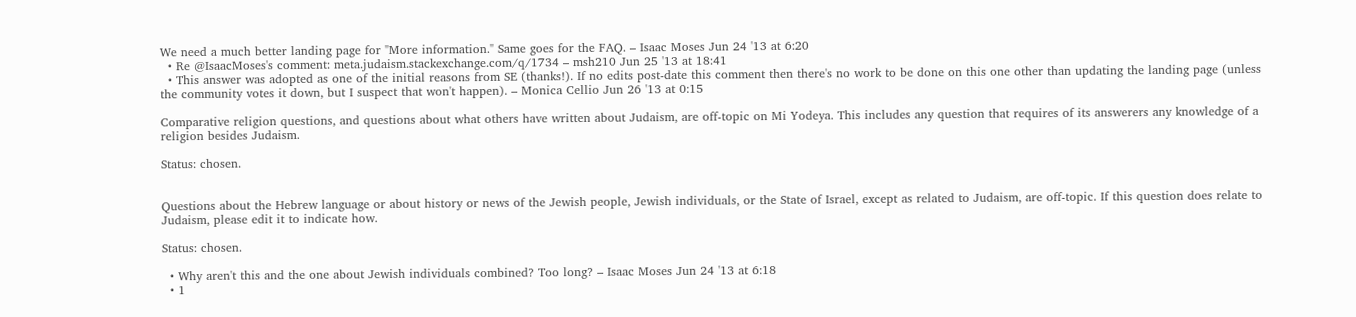We need a much better landing page for "More information." Same goes for the FAQ. – Isaac Moses Jun 24 '13 at 6:20
  • Re @IsaacMoses's comment: meta.judaism.stackexchange.com/q/1734 – msh210 Jun 25 '13 at 18:41
  • This answer was adopted as one of the initial reasons from SE (thanks!). If no edits post-date this comment then there's no work to be done on this one other than updating the landing page (unless the community votes it down, but I suspect that won't happen). – Monica Cellio Jun 26 '13 at 0:15

Comparative religion questions, and questions about what others have written about Judaism, are off-topic on Mi Yodeya. This includes any question that requires of its answerers any knowledge of a religion besides Judaism.

Status: chosen.


Questions about the Hebrew language or about history or news of the Jewish people, Jewish individuals, or the State of Israel, except as related to Judaism, are off-topic. If this question does relate to Judaism, please edit it to indicate how.

Status: chosen.

  • Why aren't this and the one about Jewish individuals combined? Too long? – Isaac Moses Jun 24 '13 at 6:18
  • 1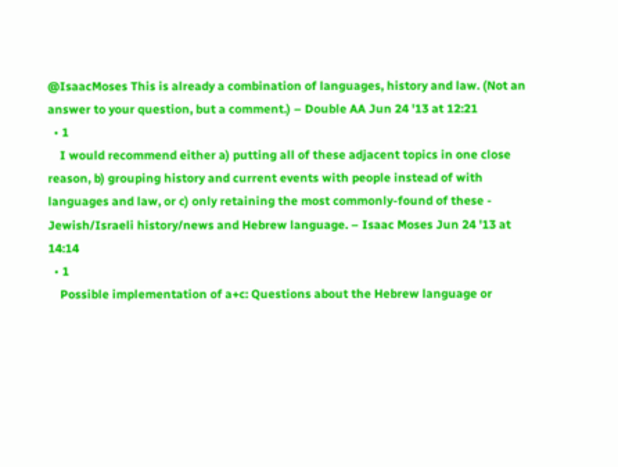@IsaacMoses This is already a combination of languages, history and law. (Not an answer to your question, but a comment.) – Double AA Jun 24 '13 at 12:21
  • 1
    I would recommend either a) putting all of these adjacent topics in one close reason, b) grouping history and current events with people instead of with languages and law, or c) only retaining the most commonly-found of these - Jewish/Israeli history/news and Hebrew language. – Isaac Moses Jun 24 '13 at 14:14
  • 1
    Possible implementation of a+c: Questions about the Hebrew language or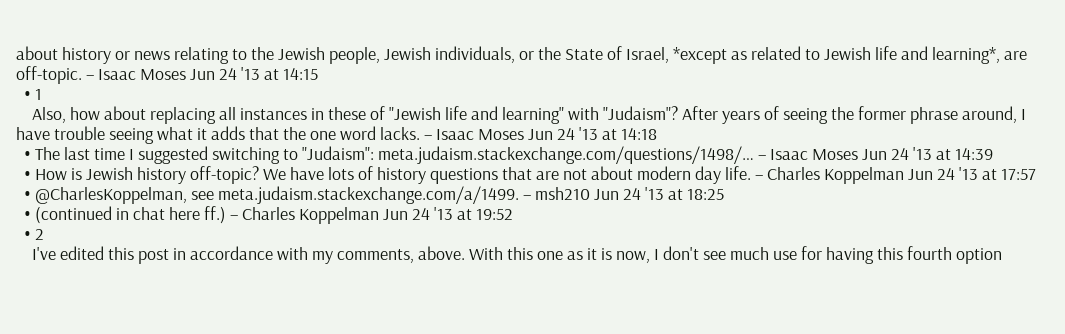about history or news relating to the Jewish people, Jewish individuals, or the State of Israel, *except as related to Jewish life and learning*, are off-topic. – Isaac Moses Jun 24 '13 at 14:15
  • 1
    Also, how about replacing all instances in these of "Jewish life and learning" with "Judaism"? After years of seeing the former phrase around, I have trouble seeing what it adds that the one word lacks. – Isaac Moses Jun 24 '13 at 14:18
  • The last time I suggested switching to "Judaism": meta.judaism.stackexchange.com/questions/1498/… – Isaac Moses Jun 24 '13 at 14:39
  • How is Jewish history off-topic? We have lots of history questions that are not about modern day life. – Charles Koppelman Jun 24 '13 at 17:57
  • @CharlesKoppelman, see meta.judaism.stackexchange.com/a/1499. – msh210 Jun 24 '13 at 18:25
  • (continued in chat here ff.) – Charles Koppelman Jun 24 '13 at 19:52
  • 2
    I've edited this post in accordance with my comments, above. With this one as it is now, I don't see much use for having this fourth option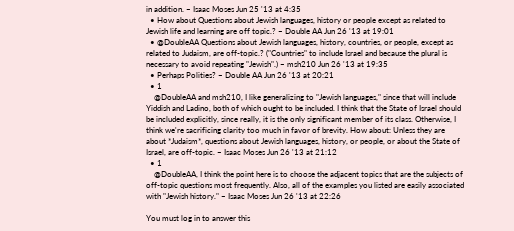in addition. – Isaac Moses Jun 25 '13 at 4:35
  • How about Questions about Jewish languages, history or people except as related to Jewish life and learning are off topic.? – Double AA Jun 26 '13 at 19:01
  • @DoubleAA Questions about Jewish languages, history, countries, or people, except as related to Judaism, are off-topic.? ("Countries" to include Israel and because the plural is necessary to avoid repeating "Jewish".) – msh210 Jun 26 '13 at 19:35
  • Perhaps Polities? – Double AA Jun 26 '13 at 20:21
  • 1
    @DoubleAA and msh210, I like generalizing to "Jewish languages," since that will include Yiddish and Ladino, both of which ought to be included. I think that the State of Israel should be included explicitly, since really, it is the only significant member of its class. Otherwise, I think we're sacrificing clarity too much in favor of brevity. How about: Unless they are about *Judaism*, questions about Jewish languages, history, or people, or about the State of Israel, are off-topic. – Isaac Moses Jun 26 '13 at 21:12
  • 1
    @DoubleAA, I think the point here is to choose the adjacent topics that are the subjects of off-topic questions most frequently. Also, all of the examples you listed are easily associated with "Jewish history." – Isaac Moses Jun 26 '13 at 22:26

You must log in to answer this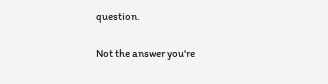question.

Not the answer you're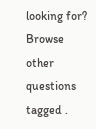looking for? Browse other questions tagged .